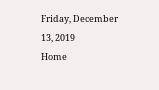Friday, December 13, 2019
Home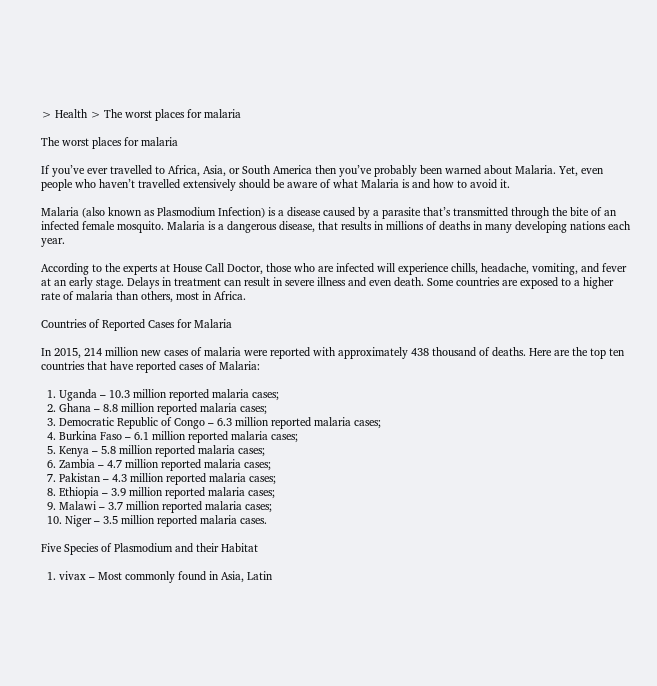> Health > The worst places for malaria

The worst places for malaria

If you’ve ever travelled to Africa, Asia, or South America then you’ve probably been warned about Malaria. Yet, even people who haven’t travelled extensively should be aware of what Malaria is and how to avoid it.

Malaria (also known as Plasmodium Infection) is a disease caused by a parasite that’s transmitted through the bite of an infected female mosquito. Malaria is a dangerous disease, that results in millions of deaths in many developing nations each year.

According to the experts at House Call Doctor, those who are infected will experience chills, headache, vomiting, and fever at an early stage. Delays in treatment can result in severe illness and even death. Some countries are exposed to a higher rate of malaria than others, most in Africa.

Countries of Reported Cases for Malaria

In 2015, 214 million new cases of malaria were reported with approximately 438 thousand of deaths. Here are the top ten countries that have reported cases of Malaria:

  1. Uganda – 10.3 million reported malaria cases;
  2. Ghana – 8.8 million reported malaria cases;
  3. Democratic Republic of Congo – 6.3 million reported malaria cases;
  4. Burkina Faso – 6.1 million reported malaria cases;
  5. Kenya – 5.8 million reported malaria cases;
  6. Zambia – 4.7 million reported malaria cases;
  7. Pakistan – 4.3 million reported malaria cases;
  8. Ethiopia – 3.9 million reported malaria cases;
  9. Malawi – 3.7 million reported malaria cases;
  10. Niger – 3.5 million reported malaria cases.

Five Species of Plasmodium and their Habitat

  1. vivax – Most commonly found in Asia, Latin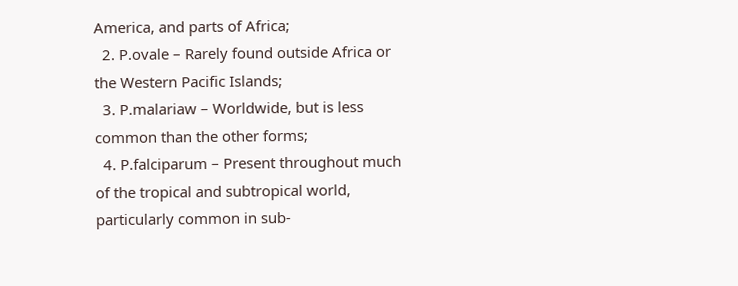America, and parts of Africa;
  2. P.ovale – Rarely found outside Africa or the Western Pacific Islands;
  3. P.malariaw – Worldwide, but is less common than the other forms;
  4. P.falciparum – Present throughout much of the tropical and subtropical world, particularly common in sub-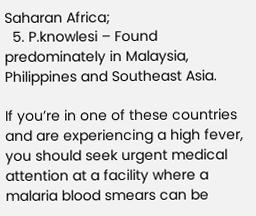Saharan Africa;
  5. P.knowlesi – Found predominately in Malaysia, Philippines and Southeast Asia.

If you’re in one of these countries and are experiencing a high fever, you should seek urgent medical attention at a facility where a malaria blood smears can be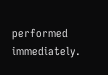performed immediately.